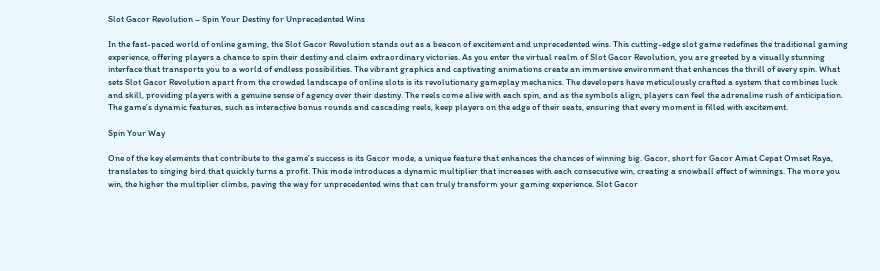Slot Gacor Revolution – Spin Your Destiny for Unprecedented Wins

In the fast-paced world of online gaming, the Slot Gacor Revolution stands out as a beacon of excitement and unprecedented wins. This cutting-edge slot game redefines the traditional gaming experience, offering players a chance to spin their destiny and claim extraordinary victories. As you enter the virtual realm of Slot Gacor Revolution, you are greeted by a visually stunning interface that transports you to a world of endless possibilities. The vibrant graphics and captivating animations create an immersive environment that enhances the thrill of every spin. What sets Slot Gacor Revolution apart from the crowded landscape of online slots is its revolutionary gameplay mechanics. The developers have meticulously crafted a system that combines luck and skill, providing players with a genuine sense of agency over their destiny. The reels come alive with each spin, and as the symbols align, players can feel the adrenaline rush of anticipation. The game’s dynamic features, such as interactive bonus rounds and cascading reels, keep players on the edge of their seats, ensuring that every moment is filled with excitement.

Spin Your Way

One of the key elements that contribute to the game’s success is its Gacor mode, a unique feature that enhances the chances of winning big. Gacor, short for Gacor Amat Cepat Omset Raya, translates to singing bird that quickly turns a profit. This mode introduces a dynamic multiplier that increases with each consecutive win, creating a snowball effect of winnings. The more you win, the higher the multiplier climbs, paving the way for unprecedented wins that can truly transform your gaming experience. Slot Gacor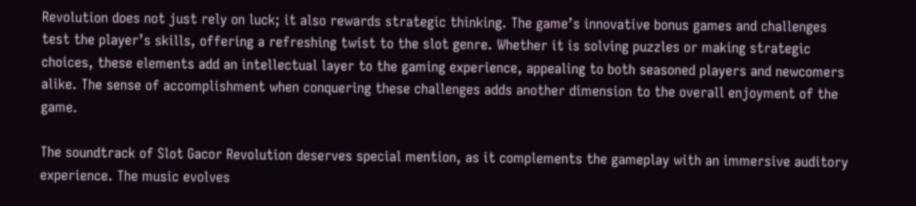Revolution does not just rely on luck; it also rewards strategic thinking. The game’s innovative bonus games and challenges test the player’s skills, offering a refreshing twist to the slot genre. Whether it is solving puzzles or making strategic choices, these elements add an intellectual layer to the gaming experience, appealing to both seasoned players and newcomers alike. The sense of accomplishment when conquering these challenges adds another dimension to the overall enjoyment of the game.

The soundtrack of Slot Gacor Revolution deserves special mention, as it complements the gameplay with an immersive auditory experience. The music evolves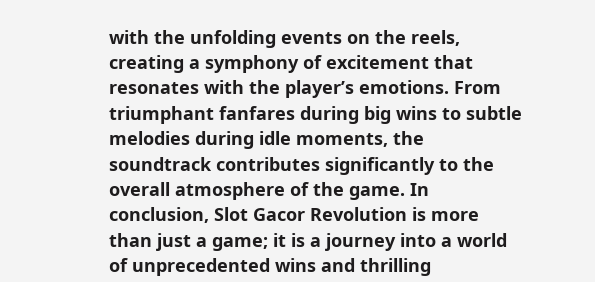with the unfolding events on the reels, creating a symphony of excitement that resonates with the player’s emotions. From triumphant fanfares during big wins to subtle melodies during idle moments, the soundtrack contributes significantly to the overall atmosphere of the game. In conclusion, Slot Gacor Revolution is more than just a game; it is a journey into a world of unprecedented wins and thrilling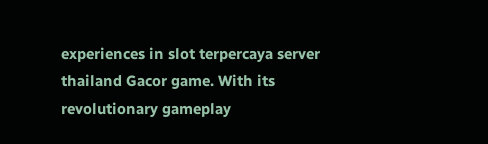experiences in slot terpercaya server thailand Gacor game. With its revolutionary gameplay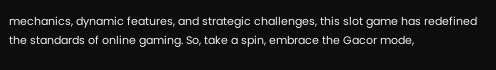mechanics, dynamic features, and strategic challenges, this slot game has redefined the standards of online gaming. So, take a spin, embrace the Gacor mode,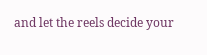and let the reels decide your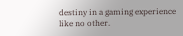destiny in a gaming experience like no other.